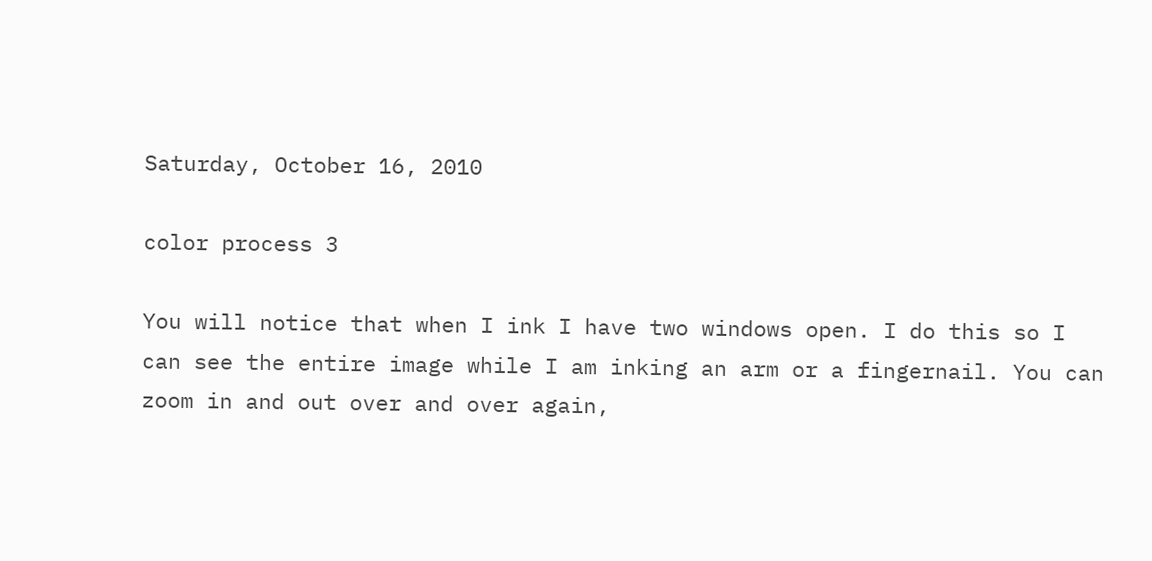Saturday, October 16, 2010

color process 3

You will notice that when I ink I have two windows open. I do this so I can see the entire image while I am inking an arm or a fingernail. You can zoom in and out over and over again,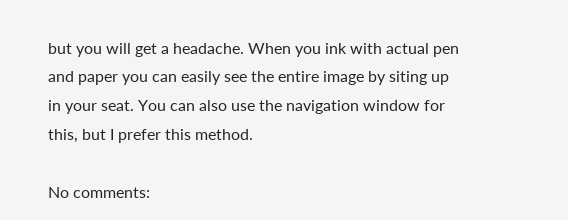but you will get a headache. When you ink with actual pen and paper you can easily see the entire image by siting up in your seat. You can also use the navigation window for this, but I prefer this method.

No comments: